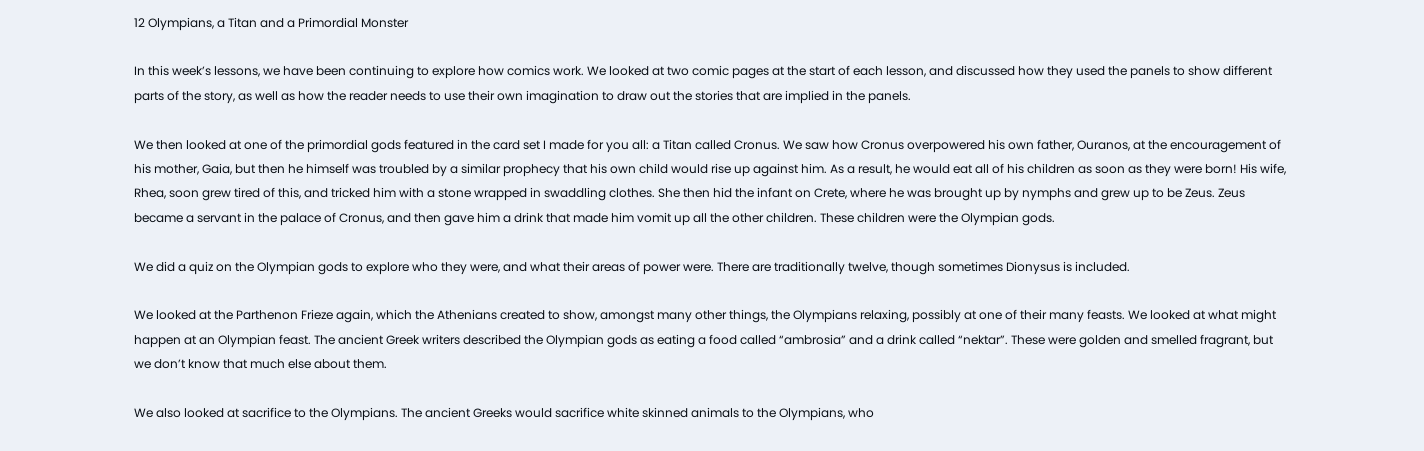12 Olympians, a Titan and a Primordial Monster

In this week’s lessons, we have been continuing to explore how comics work. We looked at two comic pages at the start of each lesson, and discussed how they used the panels to show different parts of the story, as well as how the reader needs to use their own imagination to draw out the stories that are implied in the panels.

We then looked at one of the primordial gods featured in the card set I made for you all: a Titan called Cronus. We saw how Cronus overpowered his own father, Ouranos, at the encouragement of his mother, Gaia, but then he himself was troubled by a similar prophecy that his own child would rise up against him. As a result, he would eat all of his children as soon as they were born! His wife, Rhea, soon grew tired of this, and tricked him with a stone wrapped in swaddling clothes. She then hid the infant on Crete, where he was brought up by nymphs and grew up to be Zeus. Zeus became a servant in the palace of Cronus, and then gave him a drink that made him vomit up all the other children. These children were the Olympian gods.

We did a quiz on the Olympian gods to explore who they were, and what their areas of power were. There are traditionally twelve, though sometimes Dionysus is included.

We looked at the Parthenon Frieze again, which the Athenians created to show, amongst many other things, the Olympians relaxing, possibly at one of their many feasts. We looked at what might happen at an Olympian feast. The ancient Greek writers described the Olympian gods as eating a food called “ambrosia” and a drink called “nektar”. These were golden and smelled fragrant, but we don’t know that much else about them.

We also looked at sacrifice to the Olympians. The ancient Greeks would sacrifice white skinned animals to the Olympians, who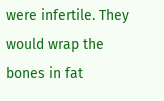were infertile. They would wrap the bones in fat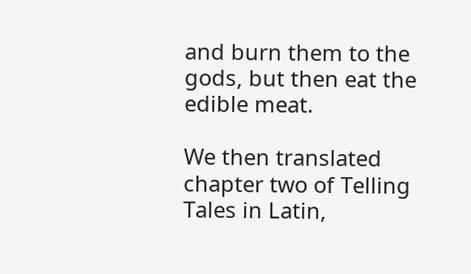and burn them to the gods, but then eat the edible meat.

We then translated chapter two of Telling Tales in Latin,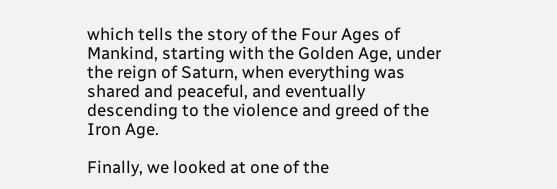which tells the story of the Four Ages of Mankind, starting with the Golden Age, under the reign of Saturn, when everything was shared and peaceful, and eventually descending to the violence and greed of the Iron Age.

Finally, we looked at one of the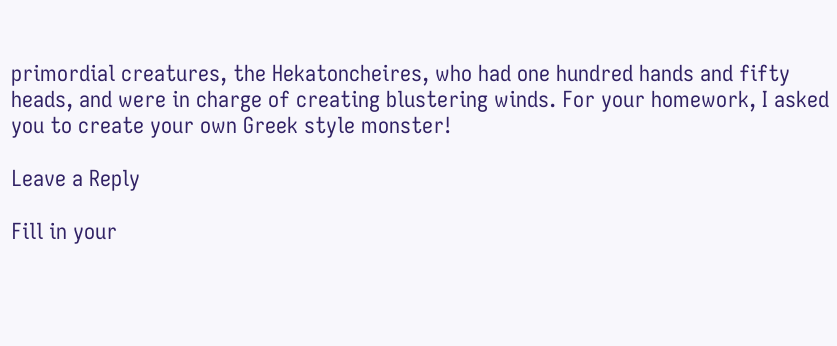primordial creatures, the Hekatoncheires, who had one hundred hands and fifty heads, and were in charge of creating blustering winds. For your homework, I asked you to create your own Greek style monster!

Leave a Reply

Fill in your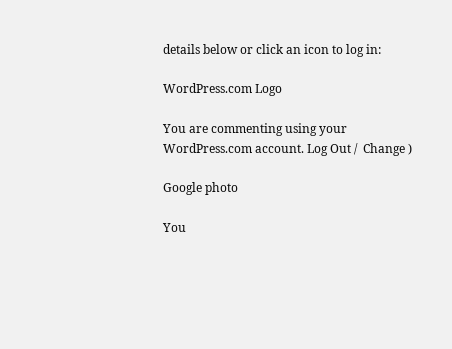details below or click an icon to log in:

WordPress.com Logo

You are commenting using your WordPress.com account. Log Out /  Change )

Google photo

You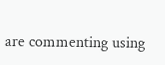are commenting using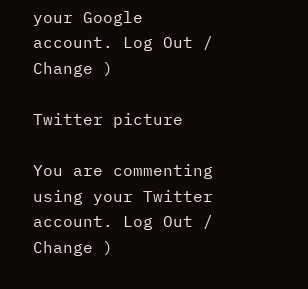your Google account. Log Out /  Change )

Twitter picture

You are commenting using your Twitter account. Log Out /  Change )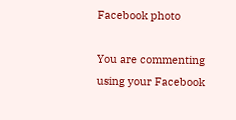Facebook photo

You are commenting using your Facebook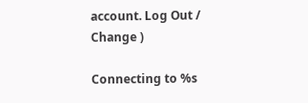account. Log Out /  Change )

Connecting to %s